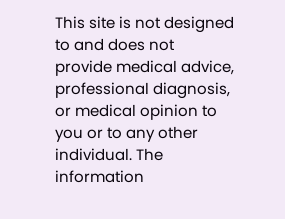This site is not designed to and does not provide medical advice, professional diagnosis, or medical opinion to you or to any other individual. The information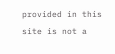provided in this site is not a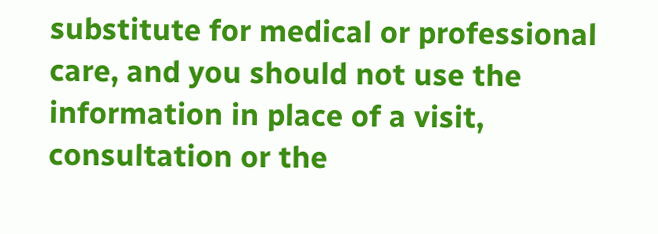substitute for medical or professional care, and you should not use the information in place of a visit, consultation or the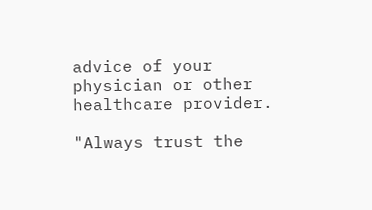advice of your physician or other healthcare provider.

"Always trust the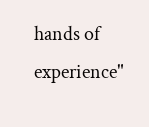hands of experience"